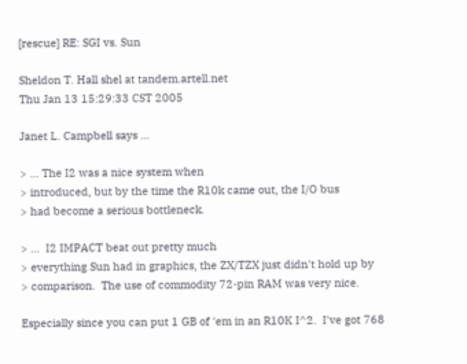[rescue] RE: SGI vs. Sun

Sheldon T. Hall shel at tandem.artell.net
Thu Jan 13 15:29:33 CST 2005

Janet L. Campbell says ...

> ... The I2 was a nice system when
> introduced, but by the time the R10k came out, the I/O bus
> had become a serious bottleneck.

> ...  I2 IMPACT beat out pretty much
> everything Sun had in graphics, the ZX/TZX just didn't hold up by
> comparison.  The use of commodity 72-pin RAM was very nice.

Especially since you can put 1 GB of 'em in an R10K I^2.  I've got 768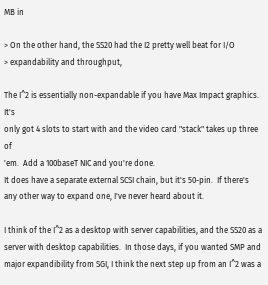MB in

> On the other hand, the SS20 had the I2 pretty well beat for I/O
> expandability and throughput,

The I^2 is essentially non-expandable if you have Max Impact graphics.  It's
only got 4 slots to start with and the video card "stack" takes up three of
'em.  Add a 100baseT NIC and you're done.
It does have a separate external SCSI chain, but it's 50-pin.  If there's
any other way to expand one, I've never heard about it.

I think of the I^2 as a desktop with server capabilities, and the SS20 as a
server with desktop capabilities.  In those days, if you wanted SMP and
major expandibility from SGI, I think the next step up from an I^2 was a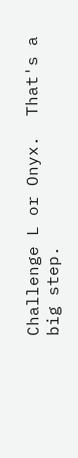Challenge L or Onyx.  That's a big step.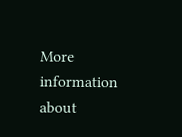More information about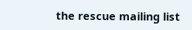the rescue mailing list